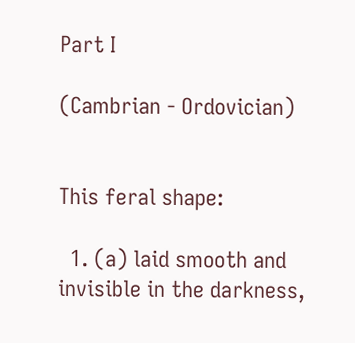Part I

(Cambrian - Ordovician)


This feral shape:

  1. (a) laid smooth and invisible in the darkness,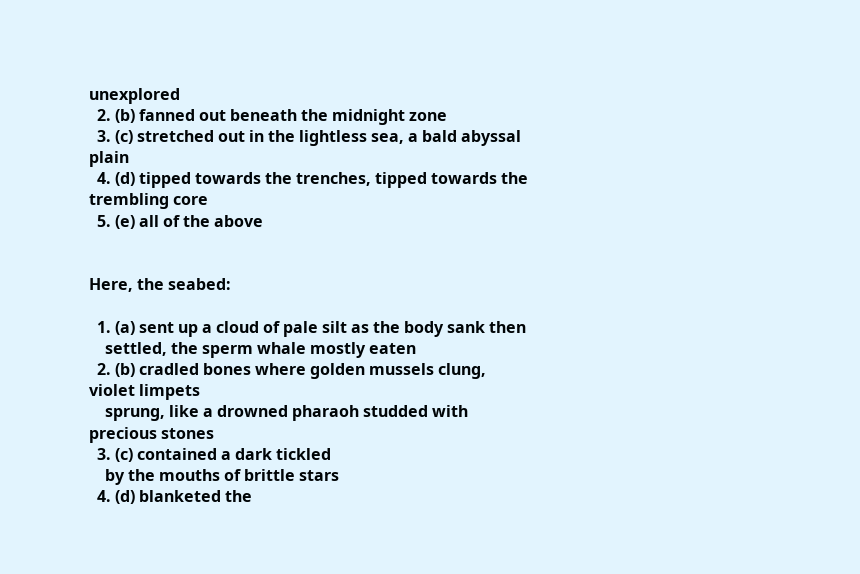unexplored
  2. (b) fanned out beneath the midnight zone
  3. (c) stretched out in the lightless sea, a bald abyssal plain
  4. (d) tipped towards the trenches, tipped towards the trembling core
  5. (e) all of the above


Here, the seabed:

  1. (a) sent up a cloud of pale silt as the body sank then
    settled, the sperm whale mostly eaten
  2. (b) cradled bones where golden mussels clung, violet limpets
    sprung, like a drowned pharaoh studded with precious stones
  3. (c) contained a dark tickled
    by the mouths of brittle stars
  4. (d) blanketed the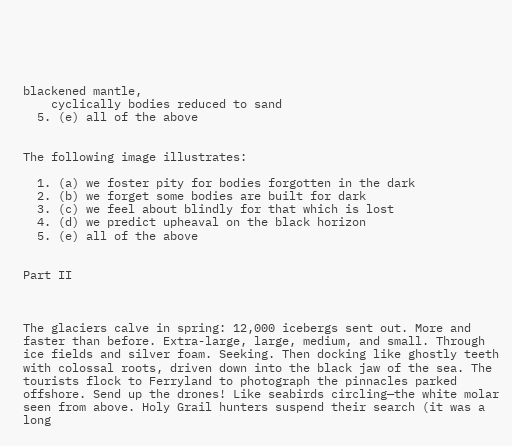blackened mantle,
    cyclically bodies reduced to sand
  5. (e) all of the above


The following image illustrates:

  1. (a) we foster pity for bodies forgotten in the dark
  2. (b) we forget some bodies are built for dark
  3. (c) we feel about blindly for that which is lost
  4. (d) we predict upheaval on the black horizon
  5. (e) all of the above


Part II



The glaciers calve in spring: 12,000 icebergs sent out. More and faster than before. Extra-large, large, medium, and small. Through ice fields and silver foam. Seeking. Then docking like ghostly teeth with colossal roots, driven down into the black jaw of the sea. The tourists flock to Ferryland to photograph the pinnacles parked offshore. Send up the drones! Like seabirds circling—the white molar seen from above. Holy Grail hunters suspend their search (it was a long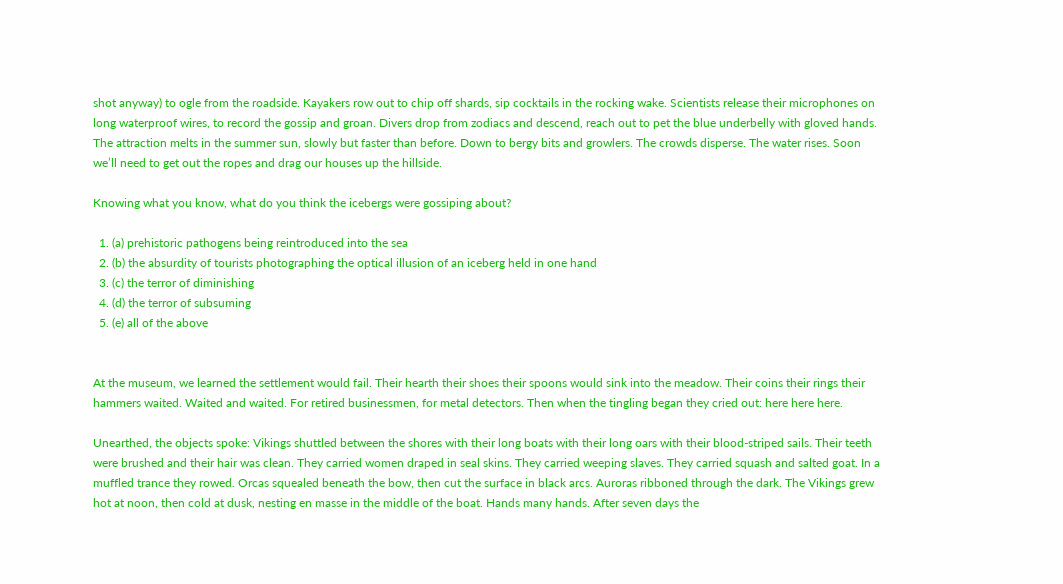shot anyway) to ogle from the roadside. Kayakers row out to chip off shards, sip cocktails in the rocking wake. Scientists release their microphones on long waterproof wires, to record the gossip and groan. Divers drop from zodiacs and descend, reach out to pet the blue underbelly with gloved hands. The attraction melts in the summer sun, slowly but faster than before. Down to bergy bits and growlers. The crowds disperse. The water rises. Soon we’ll need to get out the ropes and drag our houses up the hillside.

Knowing what you know, what do you think the icebergs were gossiping about?

  1. (a) prehistoric pathogens being reintroduced into the sea
  2. (b) the absurdity of tourists photographing the optical illusion of an iceberg held in one hand
  3. (c) the terror of diminishing
  4. (d) the terror of subsuming
  5. (e) all of the above


At the museum, we learned the settlement would fail. Their hearth their shoes their spoons would sink into the meadow. Their coins their rings their hammers waited. Waited and waited. For retired businessmen, for metal detectors. Then when the tingling began they cried out: here here here.

Unearthed, the objects spoke: Vikings shuttled between the shores with their long boats with their long oars with their blood-striped sails. Their teeth were brushed and their hair was clean. They carried women draped in seal skins. They carried weeping slaves. They carried squash and salted goat. In a muffled trance they rowed. Orcas squealed beneath the bow, then cut the surface in black arcs. Auroras ribboned through the dark. The Vikings grew hot at noon, then cold at dusk, nesting en masse in the middle of the boat. Hands many hands. After seven days the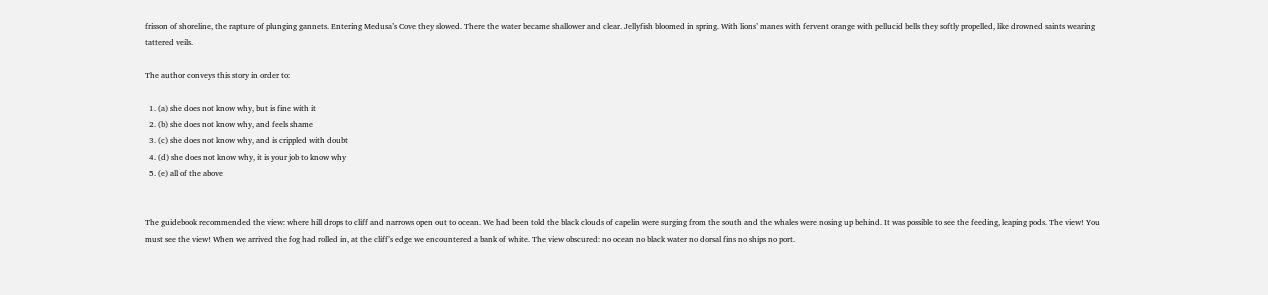frisson of shoreline, the rapture of plunging gannets. Entering Medusa’s Cove they slowed. There the water became shallower and clear. Jellyfish bloomed in spring. With lions’ manes with fervent orange with pellucid bells they softly propelled, like drowned saints wearing tattered veils.

The author conveys this story in order to:

  1. (a) she does not know why, but is fine with it
  2. (b) she does not know why, and feels shame
  3. (c) she does not know why, and is crippled with doubt
  4. (d) she does not know why, it is your job to know why
  5. (e) all of the above


The guidebook recommended the view: where hill drops to cliff and narrows open out to ocean. We had been told the black clouds of capelin were surging from the south and the whales were nosing up behind. It was possible to see the feeding, leaping pods. The view! You must see the view! When we arrived the fog had rolled in, at the cliff’s edge we encountered a bank of white. The view obscured: no ocean no black water no dorsal fins no ships no port.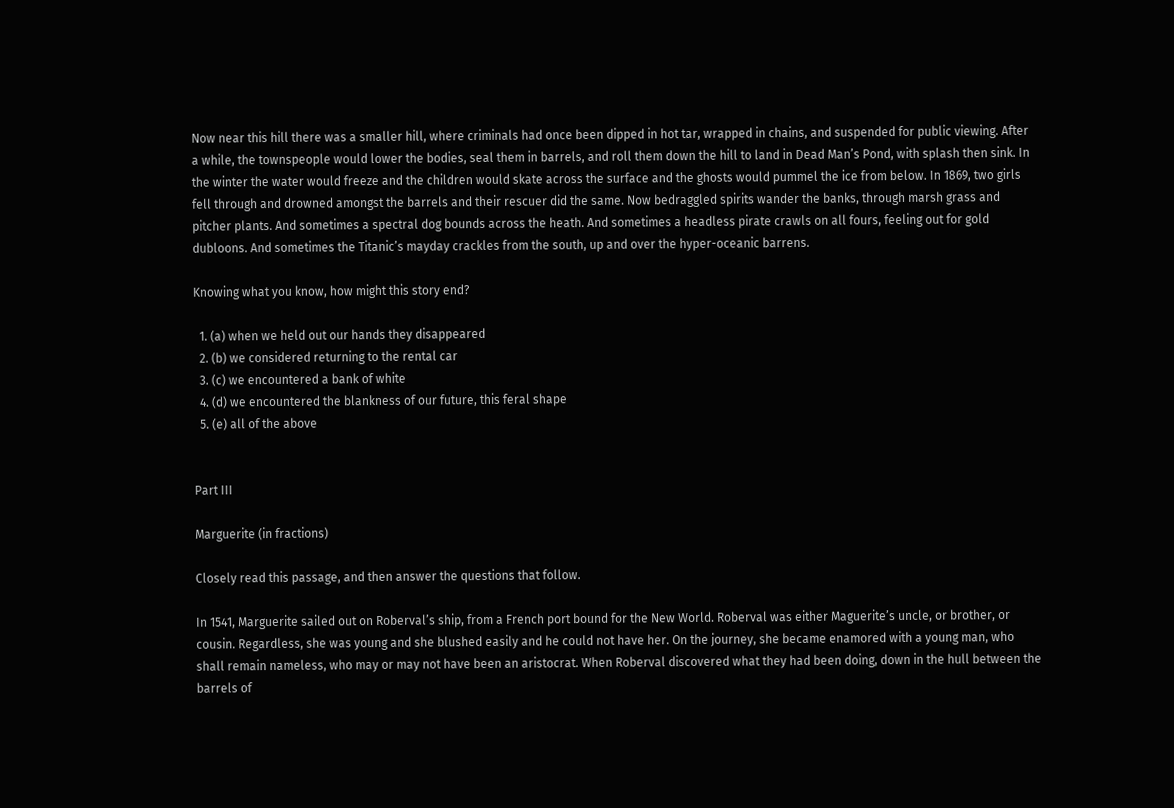Now near this hill there was a smaller hill, where criminals had once been dipped in hot tar, wrapped in chains, and suspended for public viewing. After a while, the townspeople would lower the bodies, seal them in barrels, and roll them down the hill to land in Dead Man’s Pond, with splash then sink. In the winter the water would freeze and the children would skate across the surface and the ghosts would pummel the ice from below. In 1869, two girls fell through and drowned amongst the barrels and their rescuer did the same. Now bedraggled spirits wander the banks, through marsh grass and pitcher plants. And sometimes a spectral dog bounds across the heath. And sometimes a headless pirate crawls on all fours, feeling out for gold dubloons. And sometimes the Titanic’s mayday crackles from the south, up and over the hyper-oceanic barrens.

Knowing what you know, how might this story end?

  1. (a) when we held out our hands they disappeared
  2. (b) we considered returning to the rental car
  3. (c) we encountered a bank of white
  4. (d) we encountered the blankness of our future, this feral shape
  5. (e) all of the above


Part III

Marguerite (in fractions)

Closely read this passage, and then answer the questions that follow.

In 1541, Marguerite sailed out on Roberval’s ship, from a French port bound for the New World. Roberval was either Maguerite’s uncle, or brother, or cousin. Regardless, she was young and she blushed easily and he could not have her. On the journey, she became enamored with a young man, who shall remain nameless, who may or may not have been an aristocrat. When Roberval discovered what they had been doing, down in the hull between the barrels of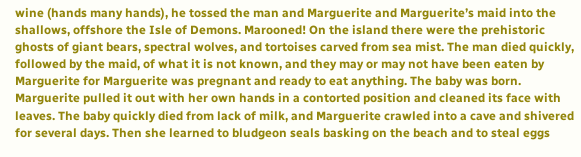wine (hands many hands), he tossed the man and Marguerite and Marguerite’s maid into the shallows, offshore the Isle of Demons. Marooned! On the island there were the prehistoric ghosts of giant bears, spectral wolves, and tortoises carved from sea mist. The man died quickly, followed by the maid, of what it is not known, and they may or may not have been eaten by Marguerite for Marguerite was pregnant and ready to eat anything. The baby was born. Marguerite pulled it out with her own hands in a contorted position and cleaned its face with leaves. The baby quickly died from lack of milk, and Marguerite crawled into a cave and shivered for several days. Then she learned to bludgeon seals basking on the beach and to steal eggs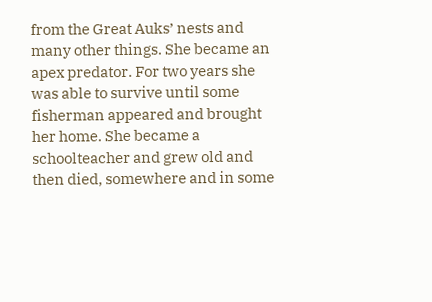from the Great Auks’ nests and many other things. She became an apex predator. For two years she was able to survive until some fisherman appeared and brought her home. She became a schoolteacher and grew old and then died, somewhere and in some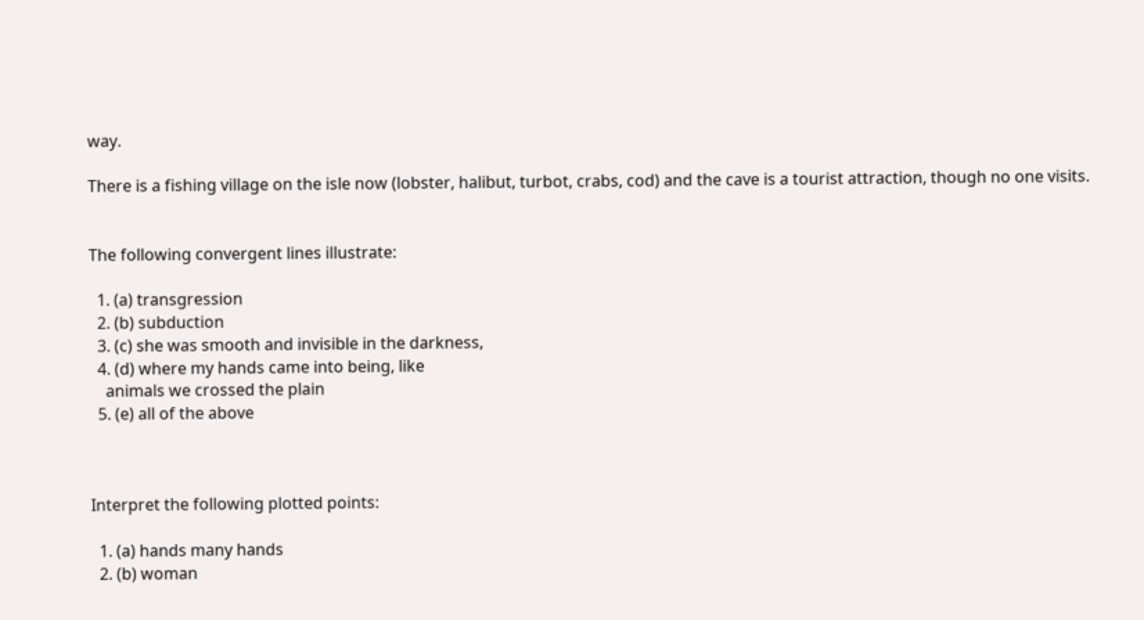way.

There is a fishing village on the isle now (lobster, halibut, turbot, crabs, cod) and the cave is a tourist attraction, though no one visits.


The following convergent lines illustrate:

  1. (a) transgression
  2. (b) subduction
  3. (c) she was smooth and invisible in the darkness,
  4. (d) where my hands came into being, like
    animals we crossed the plain
  5. (e) all of the above



Interpret the following plotted points:

  1. (a) hands many hands
  2. (b) woman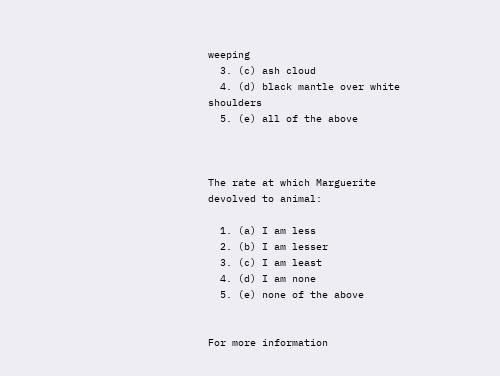weeping
  3. (c) ash cloud
  4. (d) black mantle over white shoulders
  5. (e) all of the above



The rate at which Marguerite devolved to animal:

  1. (a) I am less
  2. (b) I am lesser
  3. (c) I am least
  4. (d) I am none
  5. (e) none of the above


For more information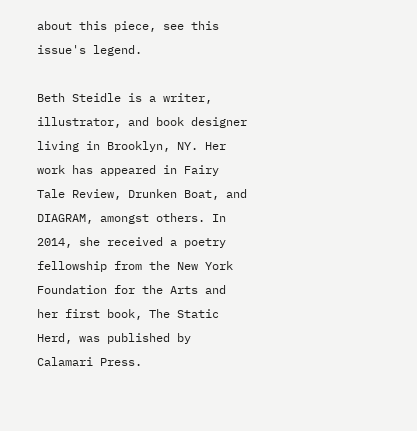about this piece, see this issue's legend.

Beth Steidle is a writer, illustrator, and book designer living in Brooklyn, NY. Her work has appeared in Fairy Tale Review, Drunken Boat, and DIAGRAM, amongst others. In 2014, she received a poetry fellowship from the New York Foundation for the Arts and her first book, The Static Herd, was published by Calamari Press.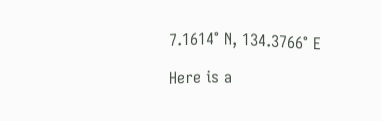7.1614° N, 134.3766° E

Here is a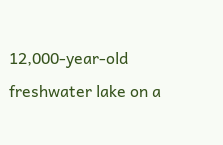12,000-year-old freshwater lake on a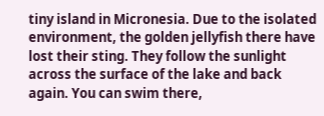tiny island in Micronesia. Due to the isolated environment, the golden jellyfish there have lost their sting. They follow the sunlight across the surface of the lake and back again. You can swim there,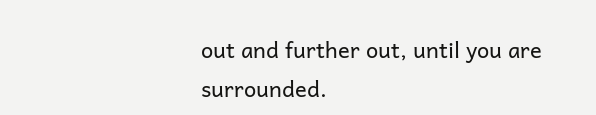out and further out, until you are surrounded.